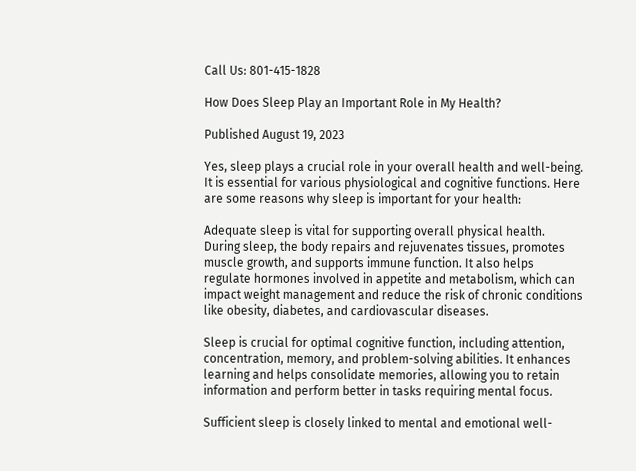Call Us: 801-415-1828

How Does Sleep Play an Important Role in My Health?

Published August 19, 2023

Yes, sleep plays a crucial role in your overall health and well-being. It is essential for various physiological and cognitive functions. Here are some reasons why sleep is important for your health:

Adequate sleep is vital for supporting overall physical health. During sleep, the body repairs and rejuvenates tissues, promotes muscle growth, and supports immune function. It also helps regulate hormones involved in appetite and metabolism, which can impact weight management and reduce the risk of chronic conditions like obesity, diabetes, and cardiovascular diseases.

Sleep is crucial for optimal cognitive function, including attention, concentration, memory, and problem-solving abilities. It enhances learning and helps consolidate memories, allowing you to retain information and perform better in tasks requiring mental focus.

Sufficient sleep is closely linked to mental and emotional well-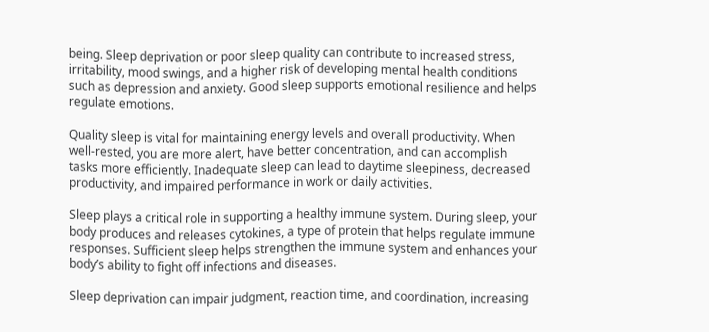being. Sleep deprivation or poor sleep quality can contribute to increased stress, irritability, mood swings, and a higher risk of developing mental health conditions such as depression and anxiety. Good sleep supports emotional resilience and helps regulate emotions.

Quality sleep is vital for maintaining energy levels and overall productivity. When well-rested, you are more alert, have better concentration, and can accomplish tasks more efficiently. Inadequate sleep can lead to daytime sleepiness, decreased productivity, and impaired performance in work or daily activities.

Sleep plays a critical role in supporting a healthy immune system. During sleep, your body produces and releases cytokines, a type of protein that helps regulate immune responses. Sufficient sleep helps strengthen the immune system and enhances your body’s ability to fight off infections and diseases.

Sleep deprivation can impair judgment, reaction time, and coordination, increasing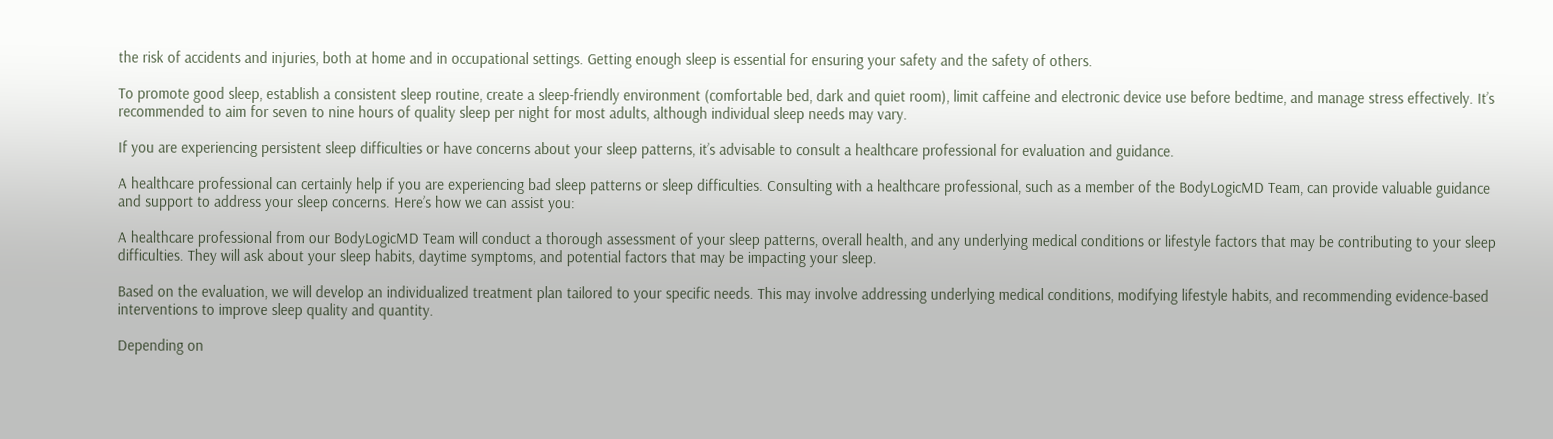the risk of accidents and injuries, both at home and in occupational settings. Getting enough sleep is essential for ensuring your safety and the safety of others.

To promote good sleep, establish a consistent sleep routine, create a sleep-friendly environment (comfortable bed, dark and quiet room), limit caffeine and electronic device use before bedtime, and manage stress effectively. It’s recommended to aim for seven to nine hours of quality sleep per night for most adults, although individual sleep needs may vary.

If you are experiencing persistent sleep difficulties or have concerns about your sleep patterns, it’s advisable to consult a healthcare professional for evaluation and guidance.

A healthcare professional can certainly help if you are experiencing bad sleep patterns or sleep difficulties. Consulting with a healthcare professional, such as a member of the BodyLogicMD Team, can provide valuable guidance and support to address your sleep concerns. Here’s how we can assist you:

A healthcare professional from our BodyLogicMD Team will conduct a thorough assessment of your sleep patterns, overall health, and any underlying medical conditions or lifestyle factors that may be contributing to your sleep difficulties. They will ask about your sleep habits, daytime symptoms, and potential factors that may be impacting your sleep.

Based on the evaluation, we will develop an individualized treatment plan tailored to your specific needs. This may involve addressing underlying medical conditions, modifying lifestyle habits, and recommending evidence-based interventions to improve sleep quality and quantity.

Depending on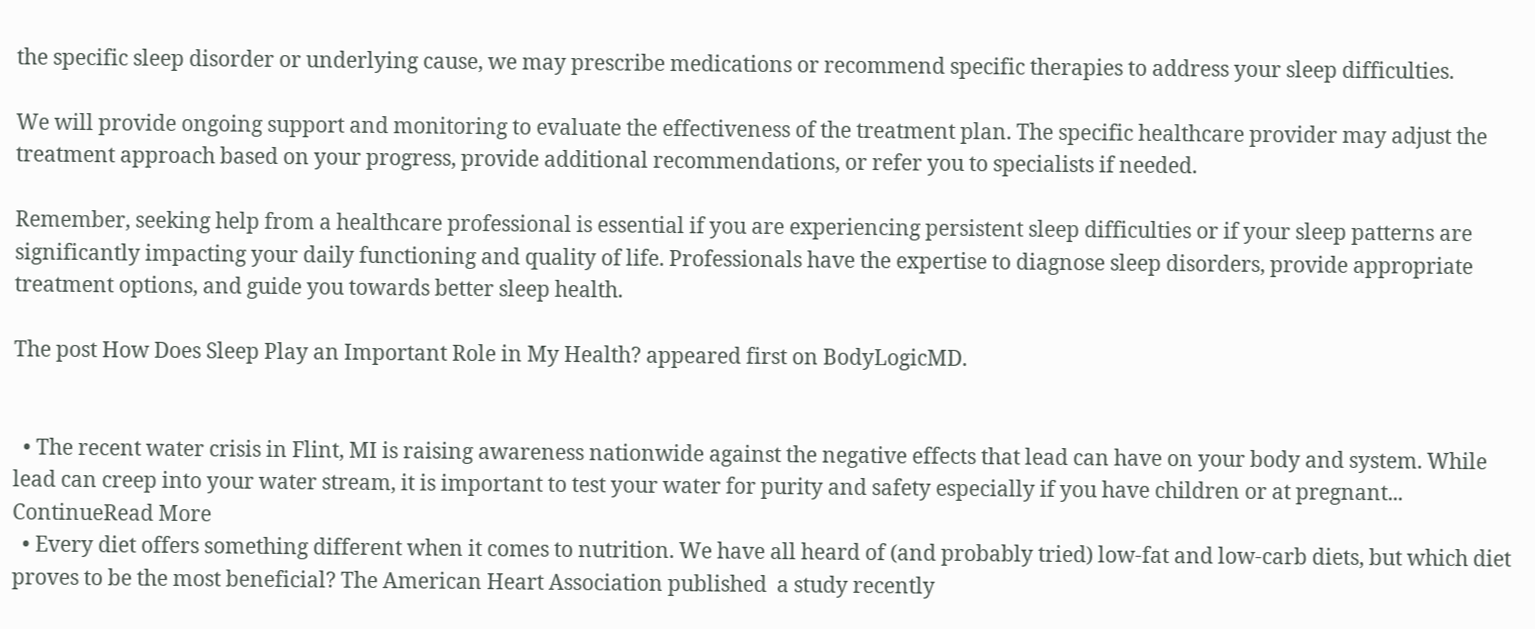the specific sleep disorder or underlying cause, we may prescribe medications or recommend specific therapies to address your sleep difficulties.

We will provide ongoing support and monitoring to evaluate the effectiveness of the treatment plan. The specific healthcare provider may adjust the treatment approach based on your progress, provide additional recommendations, or refer you to specialists if needed.

Remember, seeking help from a healthcare professional is essential if you are experiencing persistent sleep difficulties or if your sleep patterns are significantly impacting your daily functioning and quality of life. Professionals have the expertise to diagnose sleep disorders, provide appropriate treatment options, and guide you towards better sleep health.

The post How Does Sleep Play an Important Role in My Health? appeared first on BodyLogicMD.


  • The recent water crisis in Flint, MI is raising awareness nationwide against the negative effects that lead can have on your body and system. While lead can creep into your water stream, it is important to test your water for purity and safety especially if you have children or at pregnant... ContinueRead More
  • Every diet offers something different when it comes to nutrition. We have all heard of (and probably tried) low-fat and low-carb diets, but which diet proves to be the most beneficial? The American Heart Association published  a study recently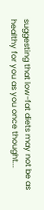suggesting that low-fat diets may not be as healthy for you as you once thought...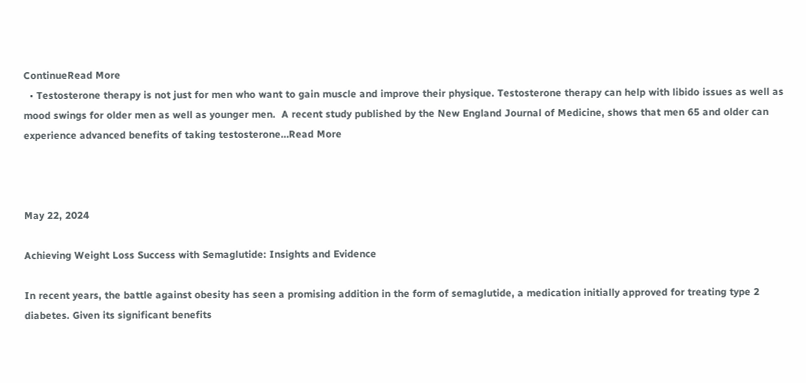ContinueRead More
  • Testosterone therapy is not just for men who want to gain muscle and improve their physique. Testosterone therapy can help with libido issues as well as mood swings for older men as well as younger men.  A recent study published by the New England Journal of Medicine, shows that men 65 and older can experience advanced benefits of taking testosterone…Read More



May 22, 2024

Achieving Weight Loss Success with Semaglutide: Insights and Evidence

In recent years, the battle against obesity has seen a promising addition in the form of semaglutide, a medication initially approved for treating type 2 diabetes. Given its significant benefits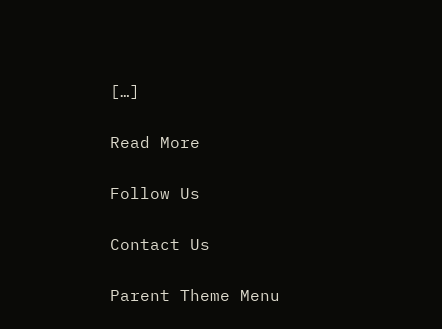[…]

Read More

Follow Us

Contact Us

Parent Theme Menu